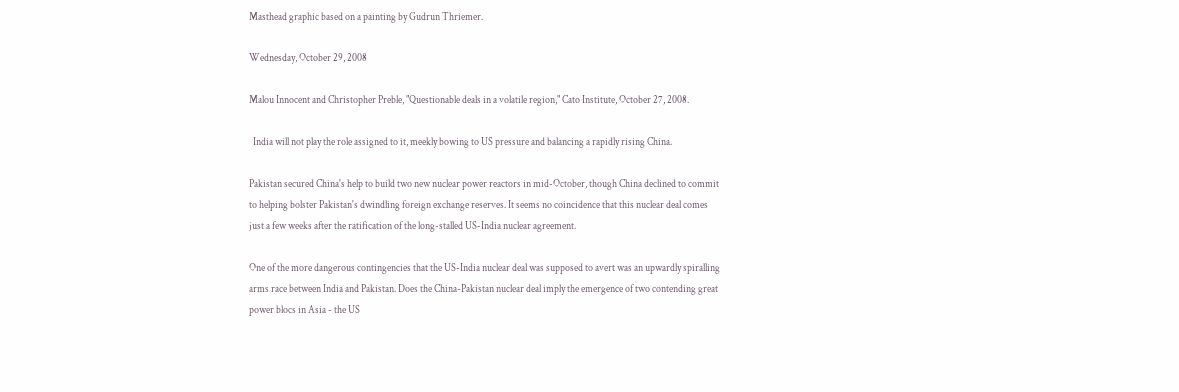Masthead graphic based on a painting by Gudrun Thriemer.

Wednesday, October 29, 2008

Malou Innocent and Christopher Preble, "Questionable deals in a volatile region," Cato Institute, October 27, 2008.

  India will not play the role assigned to it, meekly bowing to US pressure and balancing a rapidly rising China.

Pakistan secured China's help to build two new nuclear power reactors in mid-October, though China declined to commit to helping bolster Pakistan's dwindling foreign exchange reserves. It seems no coincidence that this nuclear deal comes just a few weeks after the ratification of the long-stalled US-India nuclear agreement.

One of the more dangerous contingencies that the US-India nuclear deal was supposed to avert was an upwardly spiralling arms race between India and Pakistan. Does the China-Pakistan nuclear deal imply the emergence of two contending great power blocs in Asia - the US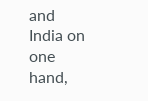and India on one hand,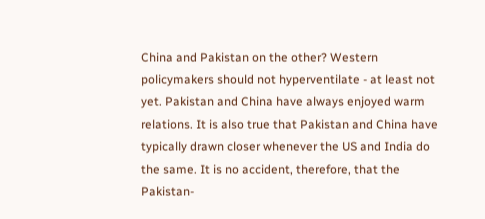China and Pakistan on the other? Western policymakers should not hyperventilate - at least not yet. Pakistan and China have always enjoyed warm relations. It is also true that Pakistan and China have typically drawn closer whenever the US and India do the same. It is no accident, therefore, that the Pakistan-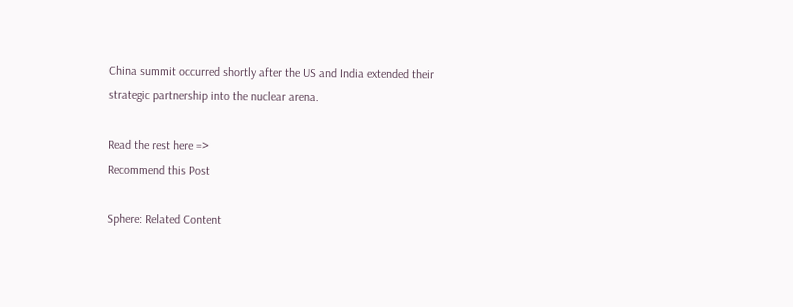China summit occurred shortly after the US and India extended their strategic partnership into the nuclear arena.

Read the rest here =>
Recommend this Post

Sphere: Related Content